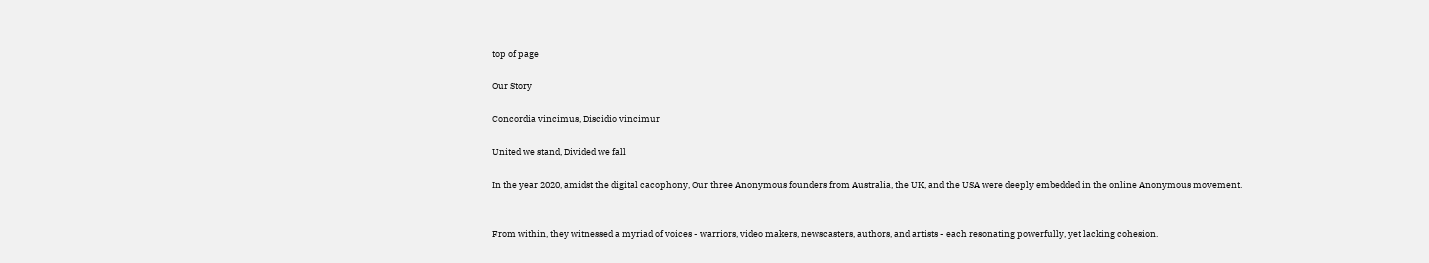top of page

Our Story

Concordia vincimus, Discidio vincimur

United we stand, Divided we fall

In the year 2020, amidst the digital cacophony, Our three Anonymous founders from Australia, the UK, and the USA were deeply embedded in the online Anonymous movement.


From within, they witnessed a myriad of voices - warriors, video makers, newscasters, authors, and artists - each resonating powerfully, yet lacking cohesion.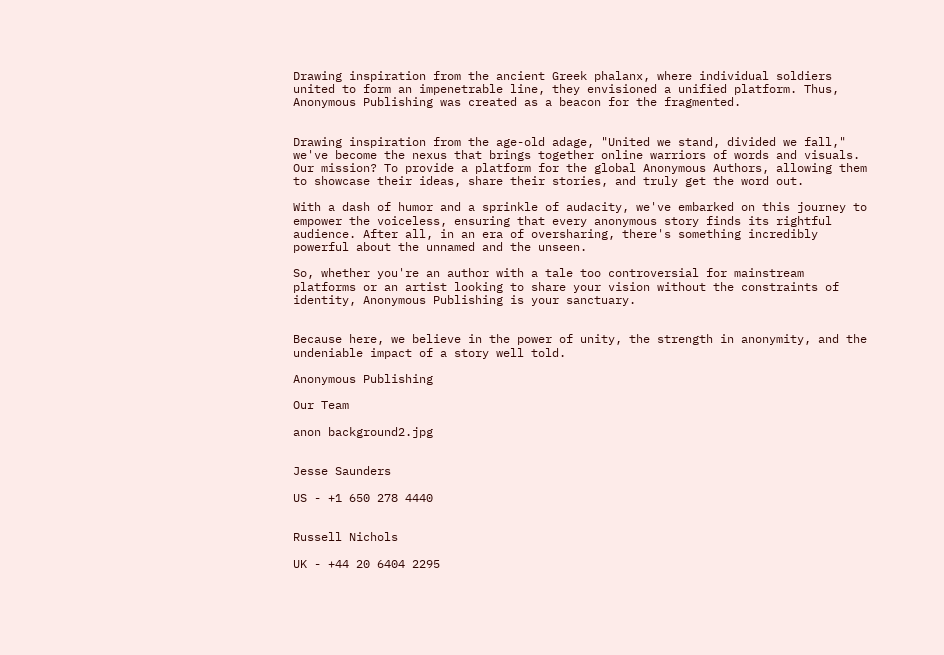Drawing inspiration from the ancient Greek phalanx, where individual soldiers united to form an impenetrable line, they envisioned a unified platform. Thus, Anonymous Publishing was created as a beacon for the fragmented.


Drawing inspiration from the age-old adage, "United we stand, divided we fall," we've become the nexus that brings together online warriors of words and visuals. Our mission? To provide a platform for the global Anonymous Authors, allowing them to showcase their ideas, share their stories, and truly get the word out.

With a dash of humor and a sprinkle of audacity, we've embarked on this journey to empower the voiceless, ensuring that every anonymous story finds its rightful audience. After all, in an era of oversharing, there's something incredibly powerful about the unnamed and the unseen.

So, whether you're an author with a tale too controversial for mainstream platforms or an artist looking to share your vision without the constraints of identity, Anonymous Publishing is your sanctuary.


Because here, we believe in the power of unity, the strength in anonymity, and the undeniable impact of a story well told.

Anonymous Publishing

Our Team

anon background2.jpg


Jesse Saunders

US - +1 650 278 4440


Russell Nichols

UK - +44 20 6404 2295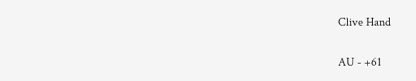Clive Hand

AU - +61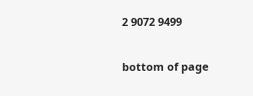2 9072 9499

bottom of page